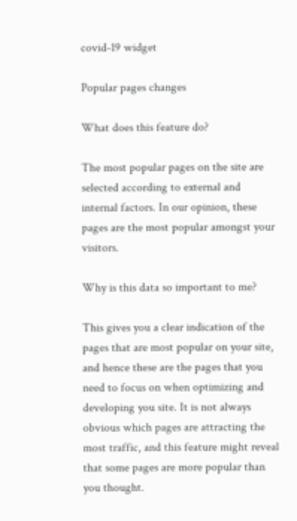covid-19 widget

Popular pages changes

What does this feature do?

The most popular pages on the site are selected according to external and internal factors. In our opinion, these pages are the most popular amongst your visitors.

Why is this data so important to me?

This gives you a clear indication of the pages that are most popular on your site, and hence these are the pages that you need to focus on when optimizing and developing you site. It is not always obvious which pages are attracting the most traffic, and this feature might reveal that some pages are more popular than you thought.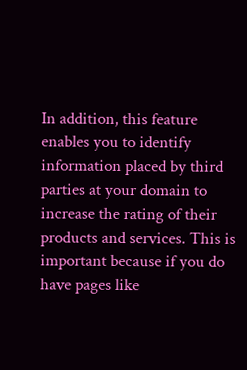In addition, this feature enables you to identify information placed by third parties at your domain to increase the rating of their products and services. This is important because if you do have pages like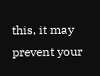this, it may prevent your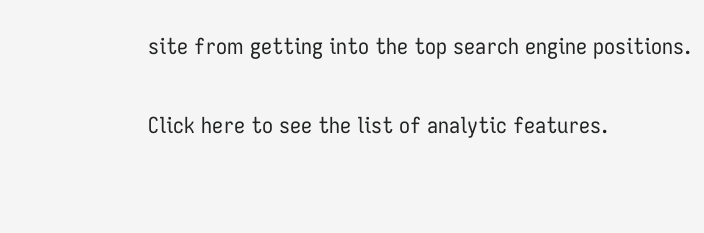site from getting into the top search engine positions.

Click here to see the list of analytic features.